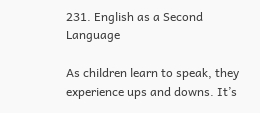231. English as a Second Language

As children learn to speak, they experience ups and downs. It’s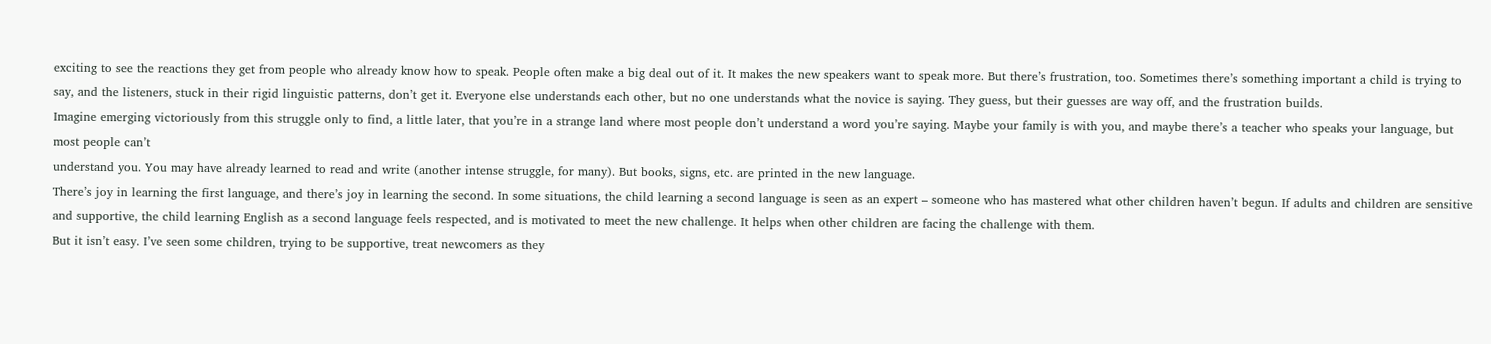exciting to see the reactions they get from people who already know how to speak. People often make a big deal out of it. It makes the new speakers want to speak more. But there’s frustration, too. Sometimes there’s something important a child is trying to say, and the listeners, stuck in their rigid linguistic patterns, don’t get it. Everyone else understands each other, but no one understands what the novice is saying. They guess, but their guesses are way off, and the frustration builds.
Imagine emerging victoriously from this struggle only to find, a little later, that you’re in a strange land where most people don’t understand a word you’re saying. Maybe your family is with you, and maybe there’s a teacher who speaks your language, but most people can’t
understand you. You may have already learned to read and write (another intense struggle, for many). But books, signs, etc. are printed in the new language.
There’s joy in learning the first language, and there’s joy in learning the second. In some situations, the child learning a second language is seen as an expert – someone who has mastered what other children haven’t begun. If adults and children are sensitive and supportive, the child learning English as a second language feels respected, and is motivated to meet the new challenge. It helps when other children are facing the challenge with them.
But it isn’t easy. I’ve seen some children, trying to be supportive, treat newcomers as they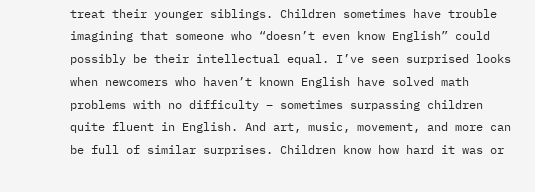treat their younger siblings. Children sometimes have trouble imagining that someone who “doesn’t even know English” could possibly be their intellectual equal. I’ve seen surprised looks when newcomers who haven’t known English have solved math problems with no difficulty – sometimes surpassing children quite fluent in English. And art, music, movement, and more can be full of similar surprises. Children know how hard it was or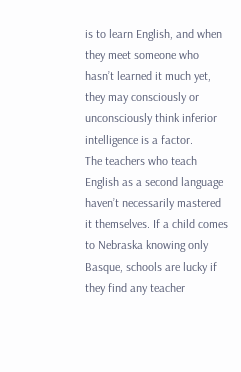is to learn English, and when they meet someone who hasn’t learned it much yet, they may consciously or unconsciously think inferior intelligence is a factor.
The teachers who teach English as a second language haven’t necessarily mastered it themselves. If a child comes to Nebraska knowing only Basque, schools are lucky if they find any teacher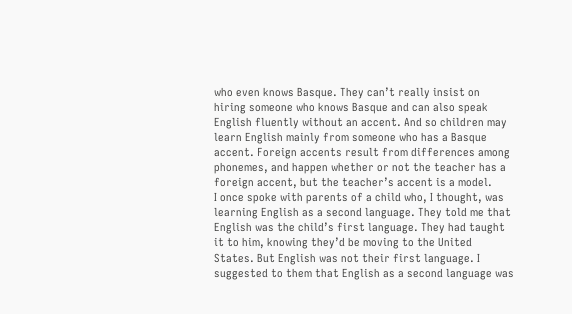who even knows Basque. They can’t really insist on hiring someone who knows Basque and can also speak English fluently without an accent. And so children may learn English mainly from someone who has a Basque accent. Foreign accents result from differences among phonemes, and happen whether or not the teacher has a foreign accent, but the teacher’s accent is a model.
I once spoke with parents of a child who, I thought, was learning English as a second language. They told me that English was the child’s first language. They had taught it to him, knowing they’d be moving to the United States. But English was not their first language. I suggested to them that English as a second language was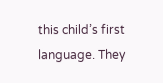this child’s first language. They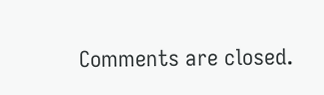Comments are closed.